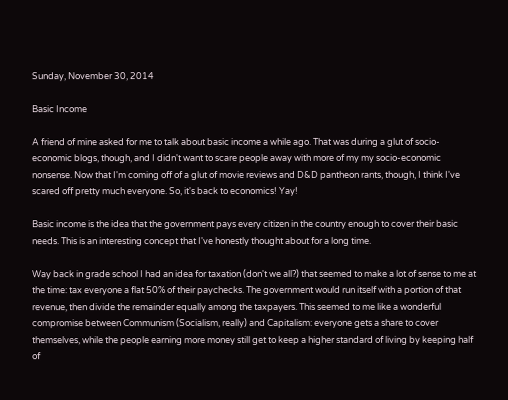Sunday, November 30, 2014

Basic Income

A friend of mine asked for me to talk about basic income a while ago. That was during a glut of socio-economic blogs, though, and I didn't want to scare people away with more of my my socio-economic nonsense. Now that I'm coming off of a glut of movie reviews and D&D pantheon rants, though, I think I've scared off pretty much everyone. So, it's back to economics! Yay!

Basic income is the idea that the government pays every citizen in the country enough to cover their basic needs. This is an interesting concept that I've honestly thought about for a long time.

Way back in grade school I had an idea for taxation (don't we all?) that seemed to make a lot of sense to me at the time: tax everyone a flat 50% of their paychecks. The government would run itself with a portion of that revenue, then divide the remainder equally among the taxpayers. This seemed to me like a wonderful compromise between Communism (Socialism, really) and Capitalism: everyone gets a share to cover themselves, while the people earning more money still get to keep a higher standard of living by keeping half of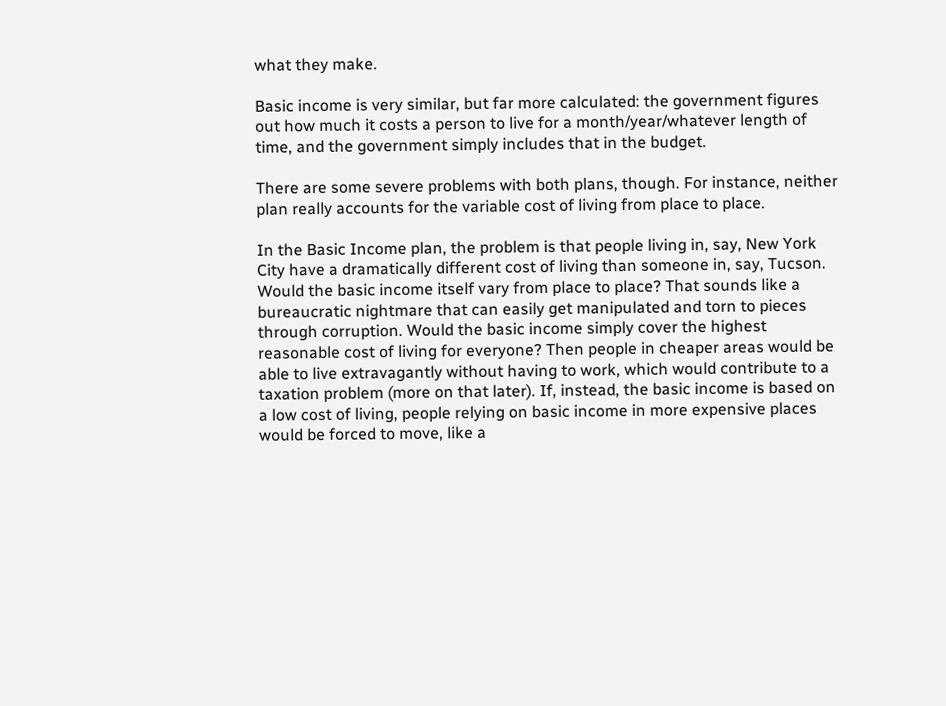what they make.

Basic income is very similar, but far more calculated: the government figures out how much it costs a person to live for a month/year/whatever length of time, and the government simply includes that in the budget.

There are some severe problems with both plans, though. For instance, neither plan really accounts for the variable cost of living from place to place.

In the Basic Income plan, the problem is that people living in, say, New York City have a dramatically different cost of living than someone in, say, Tucson. Would the basic income itself vary from place to place? That sounds like a bureaucratic nightmare that can easily get manipulated and torn to pieces through corruption. Would the basic income simply cover the highest reasonable cost of living for everyone? Then people in cheaper areas would be able to live extravagantly without having to work, which would contribute to a taxation problem (more on that later). If, instead, the basic income is based on a low cost of living, people relying on basic income in more expensive places would be forced to move, like a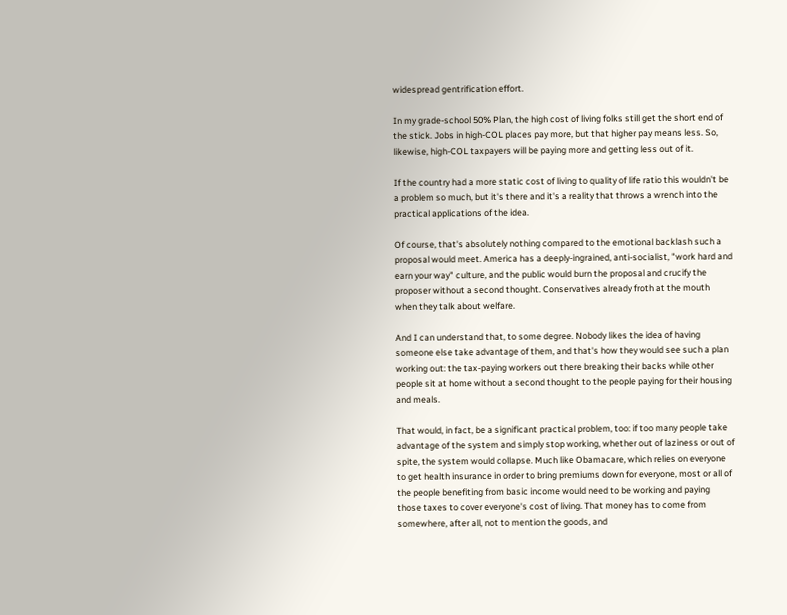widespread gentrification effort.

In my grade-school 50% Plan, the high cost of living folks still get the short end of the stick. Jobs in high-COL places pay more, but that higher pay means less. So, likewise, high-COL taxpayers will be paying more and getting less out of it.

If the country had a more static cost of living to quality of life ratio this wouldn't be a problem so much, but it's there and it's a reality that throws a wrench into the practical applications of the idea.

Of course, that's absolutely nothing compared to the emotional backlash such a proposal would meet. America has a deeply-ingrained, anti-socialist, "work hard and earn your way" culture, and the public would burn the proposal and crucify the proposer without a second thought. Conservatives already froth at the mouth when they talk about welfare.

And I can understand that, to some degree. Nobody likes the idea of having someone else take advantage of them, and that's how they would see such a plan working out: the tax-paying workers out there breaking their backs while other people sit at home without a second thought to the people paying for their housing and meals.

That would, in fact, be a significant practical problem, too: if too many people take advantage of the system and simply stop working, whether out of laziness or out of spite, the system would collapse. Much like Obamacare, which relies on everyone to get health insurance in order to bring premiums down for everyone, most or all of the people benefiting from basic income would need to be working and paying those taxes to cover everyone's cost of living. That money has to come from somewhere, after all, not to mention the goods, and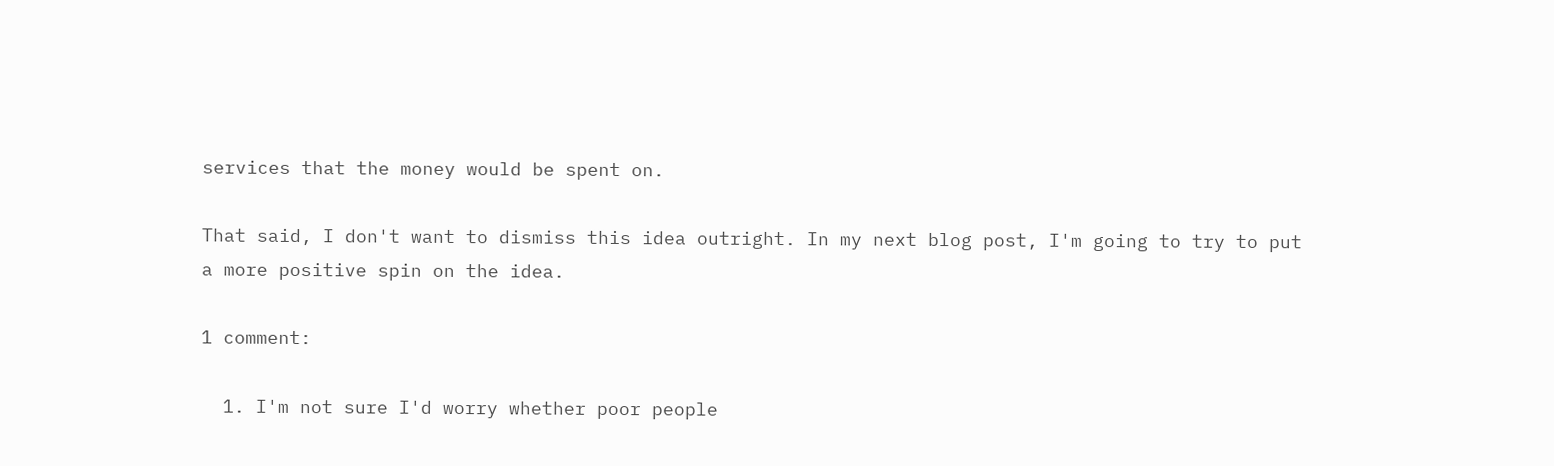services that the money would be spent on.

That said, I don't want to dismiss this idea outright. In my next blog post, I'm going to try to put a more positive spin on the idea.

1 comment:

  1. I'm not sure I'd worry whether poor people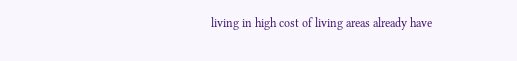living in high cost of living areas already have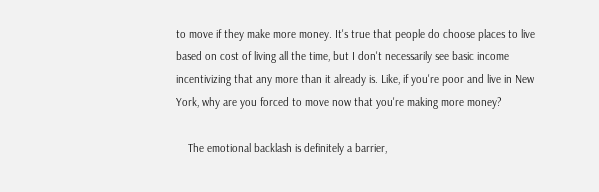to move if they make more money. It's true that people do choose places to live based on cost of living all the time, but I don't necessarily see basic income incentivizing that any more than it already is. Like, if you're poor and live in New York, why are you forced to move now that you're making more money?

    The emotional backlash is definitely a barrier,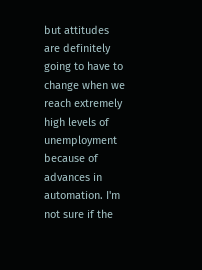but attitudes are definitely going to have to change when we reach extremely high levels of unemployment because of advances in automation. I'm not sure if the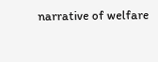narrative of welfare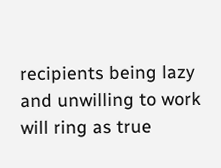recipients being lazy and unwilling to work will ring as true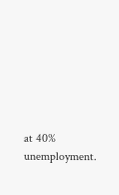at 40% unemployment.